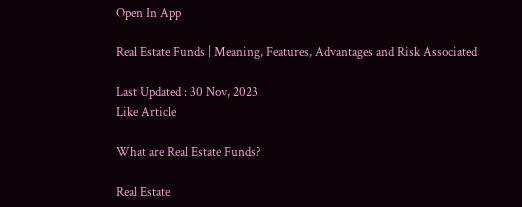Open In App

Real Estate Funds | Meaning, Features, Advantages and Risk Associated

Last Updated : 30 Nov, 2023
Like Article

What are Real Estate Funds?

Real Estate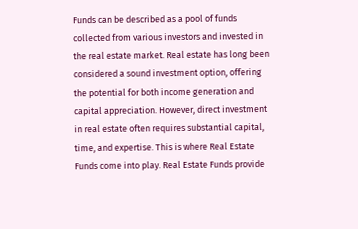Funds can be described as a pool of funds collected from various investors and invested in the real estate market. Real estate has long been considered a sound investment option, offering the potential for both income generation and capital appreciation. However, direct investment in real estate often requires substantial capital, time, and expertise. This is where Real Estate Funds come into play. Real Estate Funds provide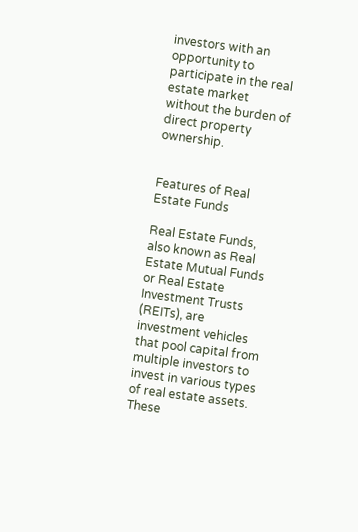investors with an opportunity to participate in the real estate market without the burden of direct property ownership.


Features of Real Estate Funds

Real Estate Funds, also known as Real Estate Mutual Funds or Real Estate Investment Trusts (REITs), are investment vehicles that pool capital from multiple investors to invest in various types of real estate assets. These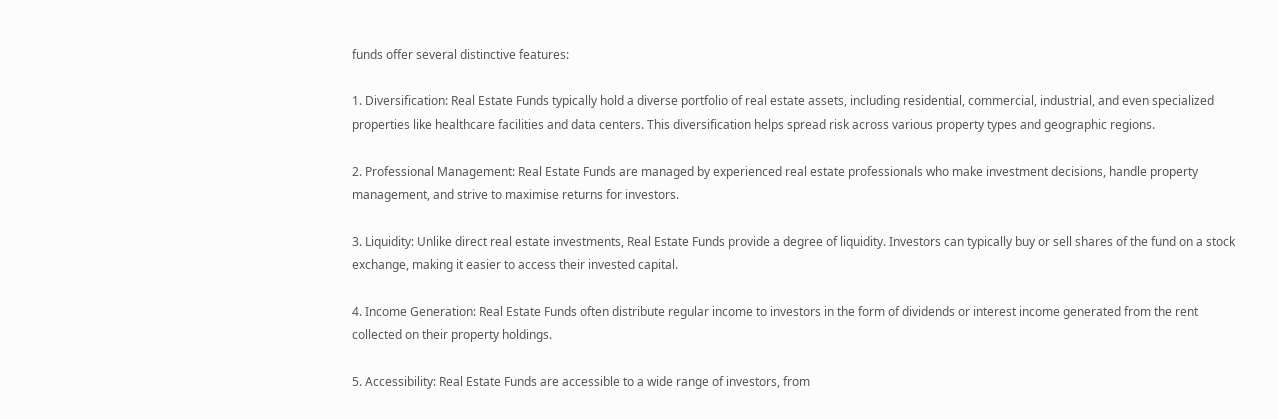funds offer several distinctive features:

1. Diversification: Real Estate Funds typically hold a diverse portfolio of real estate assets, including residential, commercial, industrial, and even specialized properties like healthcare facilities and data centers. This diversification helps spread risk across various property types and geographic regions.

2. Professional Management: Real Estate Funds are managed by experienced real estate professionals who make investment decisions, handle property management, and strive to maximise returns for investors.

3. Liquidity: Unlike direct real estate investments, Real Estate Funds provide a degree of liquidity. Investors can typically buy or sell shares of the fund on a stock exchange, making it easier to access their invested capital.

4. Income Generation: Real Estate Funds often distribute regular income to investors in the form of dividends or interest income generated from the rent collected on their property holdings.

5. Accessibility: Real Estate Funds are accessible to a wide range of investors, from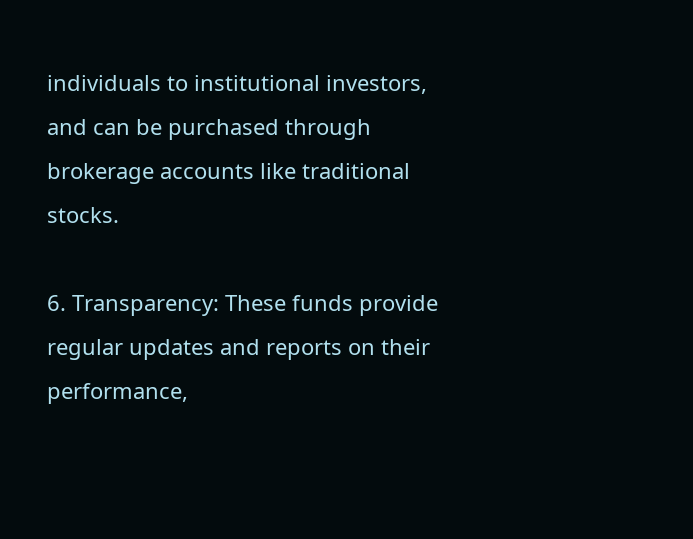individuals to institutional investors, and can be purchased through brokerage accounts like traditional stocks.

6. Transparency: These funds provide regular updates and reports on their performance,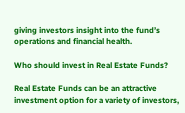giving investors insight into the fund’s operations and financial health.

Who should invest in Real Estate Funds?

Real Estate Funds can be an attractive investment option for a variety of investors,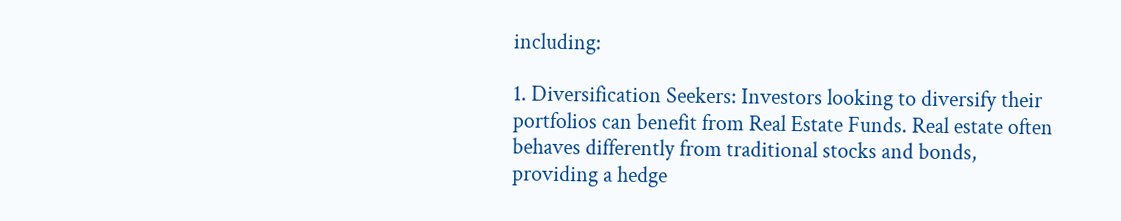including:

1. Diversification Seekers: Investors looking to diversify their portfolios can benefit from Real Estate Funds. Real estate often behaves differently from traditional stocks and bonds, providing a hedge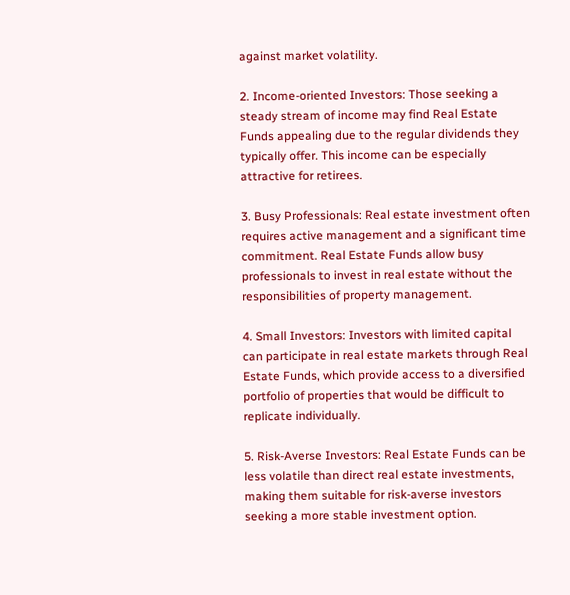against market volatility.

2. Income-oriented Investors: Those seeking a steady stream of income may find Real Estate Funds appealing due to the regular dividends they typically offer. This income can be especially attractive for retirees.

3. Busy Professionals: Real estate investment often requires active management and a significant time commitment. Real Estate Funds allow busy professionals to invest in real estate without the responsibilities of property management.

4. Small Investors: Investors with limited capital can participate in real estate markets through Real Estate Funds, which provide access to a diversified portfolio of properties that would be difficult to replicate individually.

5. Risk-Averse Investors: Real Estate Funds can be less volatile than direct real estate investments, making them suitable for risk-averse investors seeking a more stable investment option.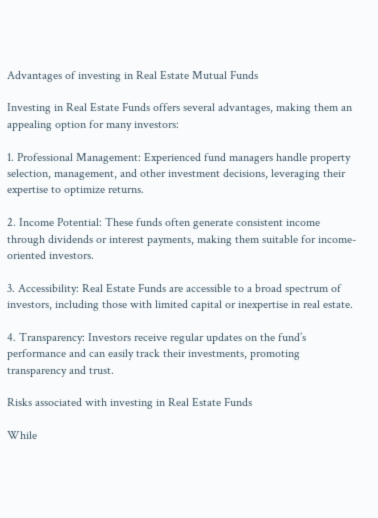Advantages of investing in Real Estate Mutual Funds

Investing in Real Estate Funds offers several advantages, making them an appealing option for many investors:

1. Professional Management: Experienced fund managers handle property selection, management, and other investment decisions, leveraging their expertise to optimize returns.

2. Income Potential: These funds often generate consistent income through dividends or interest payments, making them suitable for income-oriented investors.

3. Accessibility: Real Estate Funds are accessible to a broad spectrum of investors, including those with limited capital or inexpertise in real estate.

4. Transparency: Investors receive regular updates on the fund’s performance and can easily track their investments, promoting transparency and trust.

Risks associated with investing in Real Estate Funds

While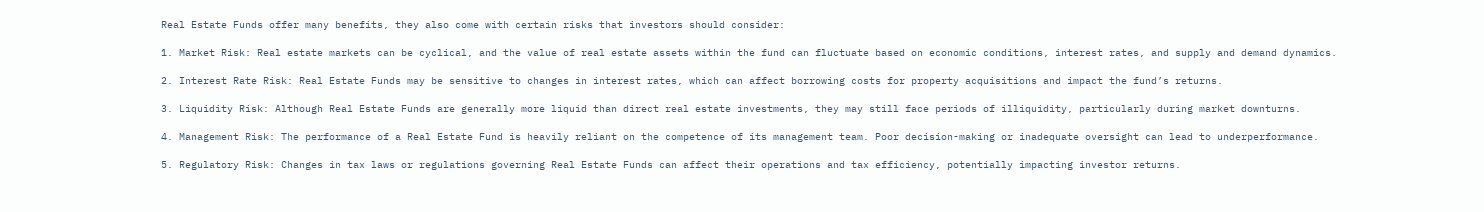Real Estate Funds offer many benefits, they also come with certain risks that investors should consider:

1. Market Risk: Real estate markets can be cyclical, and the value of real estate assets within the fund can fluctuate based on economic conditions, interest rates, and supply and demand dynamics.

2. Interest Rate Risk: Real Estate Funds may be sensitive to changes in interest rates, which can affect borrowing costs for property acquisitions and impact the fund’s returns.

3. Liquidity Risk: Although Real Estate Funds are generally more liquid than direct real estate investments, they may still face periods of illiquidity, particularly during market downturns.

4. Management Risk: The performance of a Real Estate Fund is heavily reliant on the competence of its management team. Poor decision-making or inadequate oversight can lead to underperformance.

5. Regulatory Risk: Changes in tax laws or regulations governing Real Estate Funds can affect their operations and tax efficiency, potentially impacting investor returns.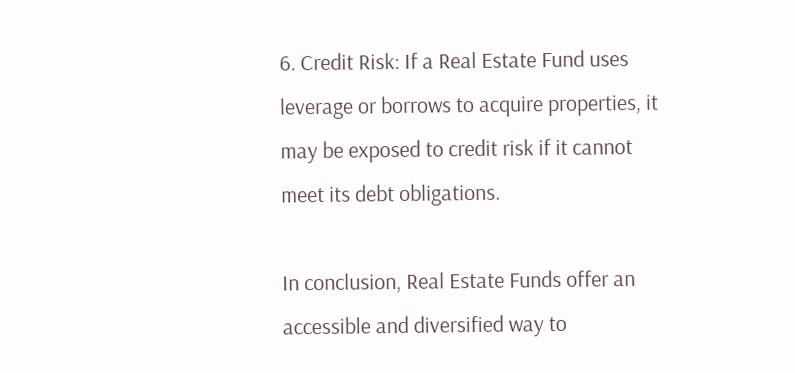6. Credit Risk: If a Real Estate Fund uses leverage or borrows to acquire properties, it may be exposed to credit risk if it cannot meet its debt obligations.

In conclusion, Real Estate Funds offer an accessible and diversified way to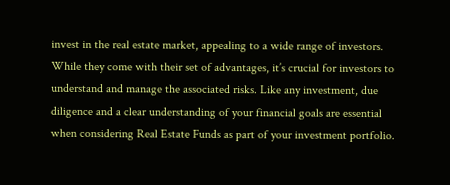invest in the real estate market, appealing to a wide range of investors. While they come with their set of advantages, it’s crucial for investors to understand and manage the associated risks. Like any investment, due diligence and a clear understanding of your financial goals are essential when considering Real Estate Funds as part of your investment portfolio.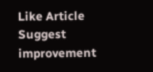Like Article
Suggest improvement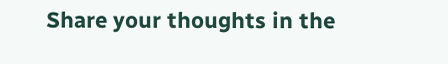Share your thoughts in the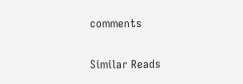comments

Similar Reads